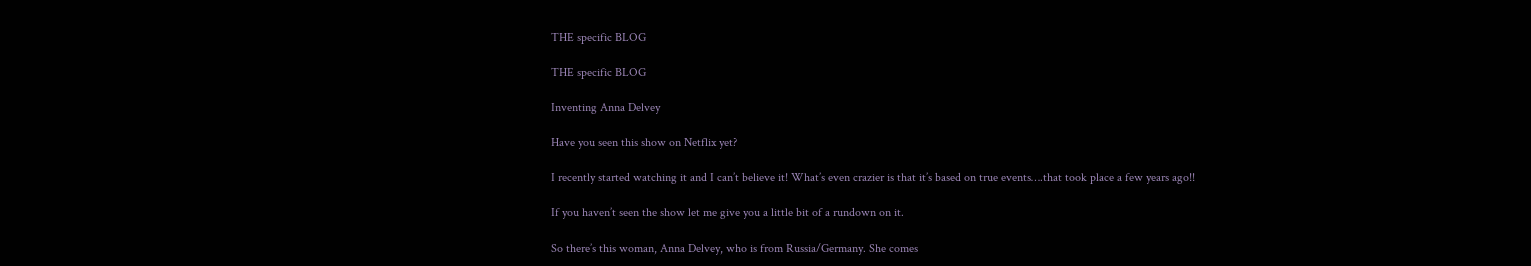THE specific BLOG

THE specific BLOG

Inventing Anna Delvey

Have you seen this show on Netflix yet?

I recently started watching it and I can’t believe it! What’s even crazier is that it’s based on true events….that took place a few years ago!!

If you haven’t seen the show let me give you a little bit of a rundown on it.

So there’s this woman, Anna Delvey, who is from Russia/Germany. She comes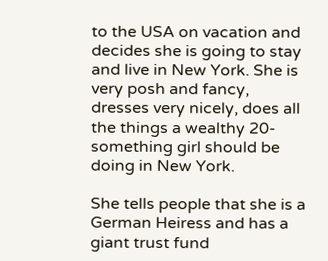to the USA on vacation and decides she is going to stay and live in New York. She is very posh and fancy, dresses very nicely, does all the things a wealthy 20-something girl should be doing in New York.

She tells people that she is a German Heiress and has a giant trust fund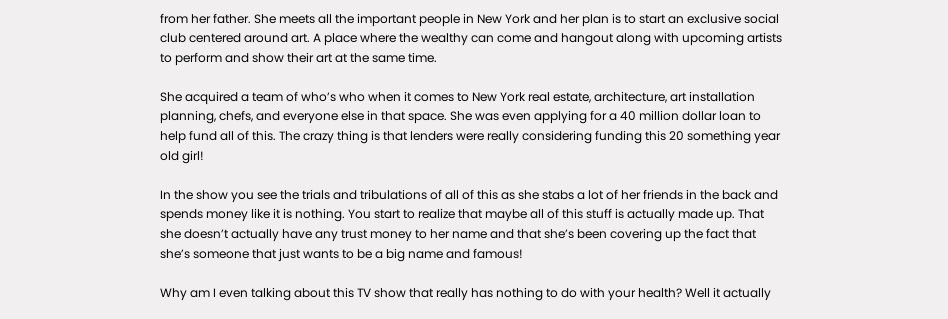from her father. She meets all the important people in New York and her plan is to start an exclusive social club centered around art. A place where the wealthy can come and hangout along with upcoming artists to perform and show their art at the same time.

She acquired a team of who’s who when it comes to New York real estate, architecture, art installation planning, chefs, and everyone else in that space. She was even applying for a 40 million dollar loan to help fund all of this. The crazy thing is that lenders were really considering funding this 20 something year old girl!

In the show you see the trials and tribulations of all of this as she stabs a lot of her friends in the back and spends money like it is nothing. You start to realize that maybe all of this stuff is actually made up. That she doesn’t actually have any trust money to her name and that she’s been covering up the fact that she’s someone that just wants to be a big name and famous!

Why am I even talking about this TV show that really has nothing to do with your health? Well it actually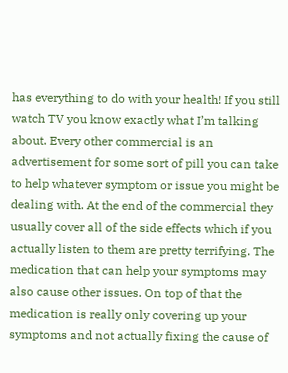has everything to do with your health! If you still watch TV you know exactly what I’m talking about. Every other commercial is an advertisement for some sort of pill you can take to help whatever symptom or issue you might be dealing with. At the end of the commercial they usually cover all of the side effects which if you actually listen to them are pretty terrifying. The medication that can help your symptoms may also cause other issues. On top of that the medication is really only covering up your symptoms and not actually fixing the cause of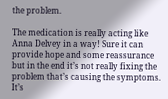the problem.

The medication is really acting like Anna Delvey in a way! Sure it can provide hope and some reassurance but in the end it’s not really fixing the problem that’s causing the symptoms. It’s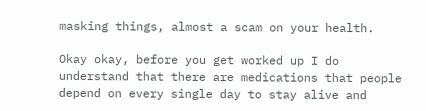masking things, almost a scam on your health.

Okay okay, before you get worked up I do understand that there are medications that people depend on every single day to stay alive and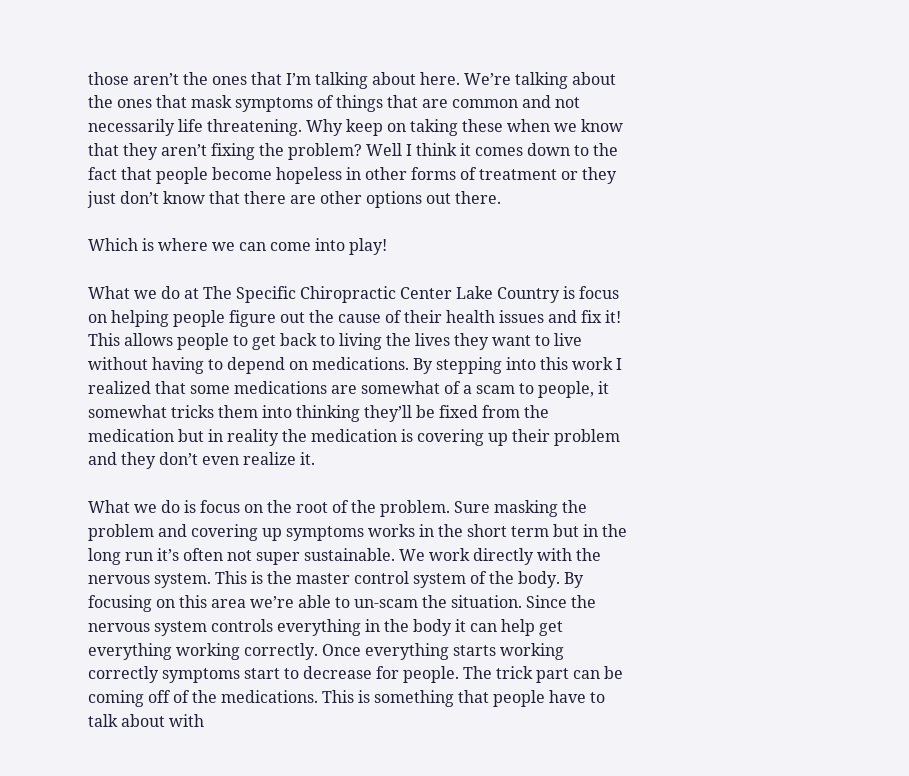those aren’t the ones that I’m talking about here. We’re talking about the ones that mask symptoms of things that are common and not necessarily life threatening. Why keep on taking these when we know that they aren’t fixing the problem? Well I think it comes down to the fact that people become hopeless in other forms of treatment or they just don’t know that there are other options out there.

Which is where we can come into play!

What we do at The Specific Chiropractic Center Lake Country is focus on helping people figure out the cause of their health issues and fix it! This allows people to get back to living the lives they want to live without having to depend on medications. By stepping into this work I realized that some medications are somewhat of a scam to people, it somewhat tricks them into thinking they’ll be fixed from the medication but in reality the medication is covering up their problem and they don’t even realize it.

What we do is focus on the root of the problem. Sure masking the problem and covering up symptoms works in the short term but in the long run it’s often not super sustainable. We work directly with the nervous system. This is the master control system of the body. By focusing on this area we’re able to un-scam the situation. Since the nervous system controls everything in the body it can help get everything working correctly. Once everything starts working correctly symptoms start to decrease for people. The trick part can be coming off of the medications. This is something that people have to talk about with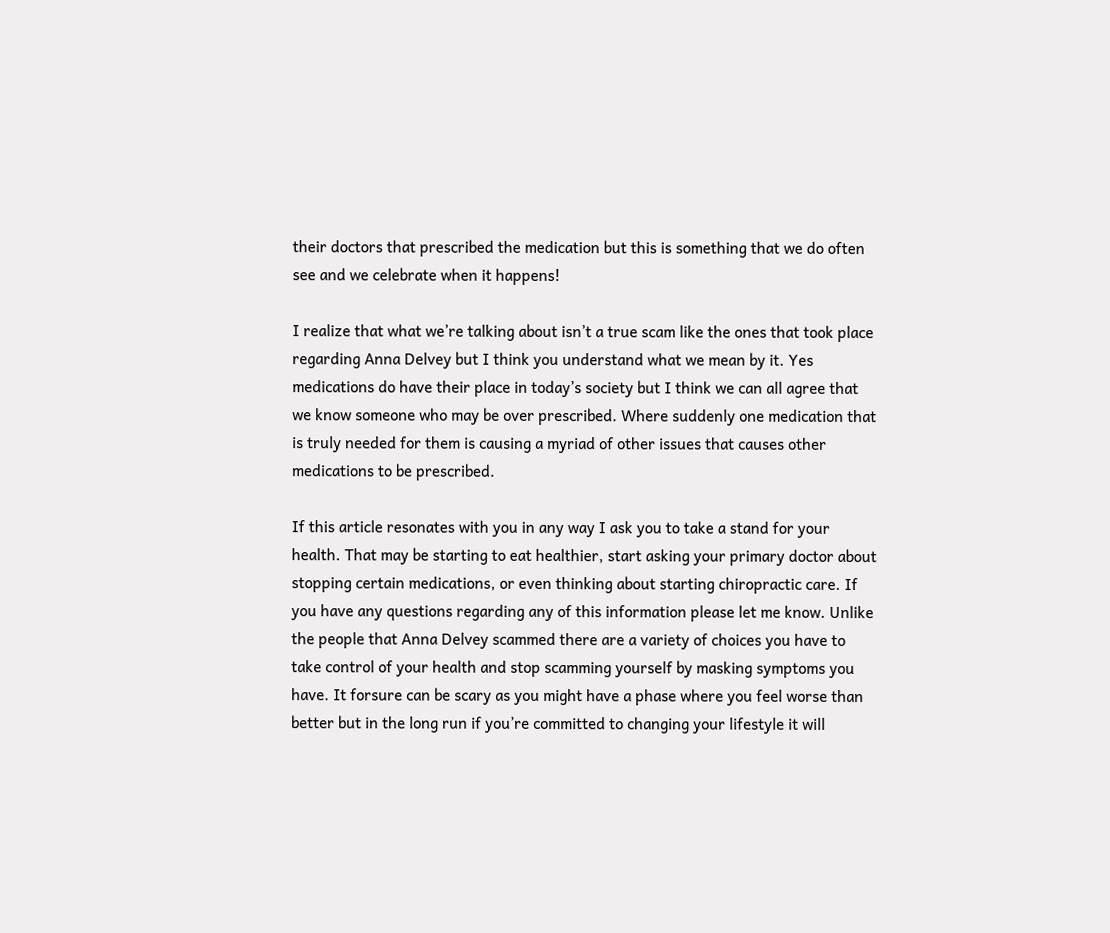their doctors that prescribed the medication but this is something that we do often see and we celebrate when it happens!

I realize that what we’re talking about isn’t a true scam like the ones that took place regarding Anna Delvey but I think you understand what we mean by it. Yes medications do have their place in today’s society but I think we can all agree that we know someone who may be over prescribed. Where suddenly one medication that is truly needed for them is causing a myriad of other issues that causes other medications to be prescribed.

If this article resonates with you in any way I ask you to take a stand for your health. That may be starting to eat healthier, start asking your primary doctor about stopping certain medications, or even thinking about starting chiropractic care. If you have any questions regarding any of this information please let me know. Unlike the people that Anna Delvey scammed there are a variety of choices you have to take control of your health and stop scamming yourself by masking symptoms you have. It forsure can be scary as you might have a phase where you feel worse than better but in the long run if you’re committed to changing your lifestyle it will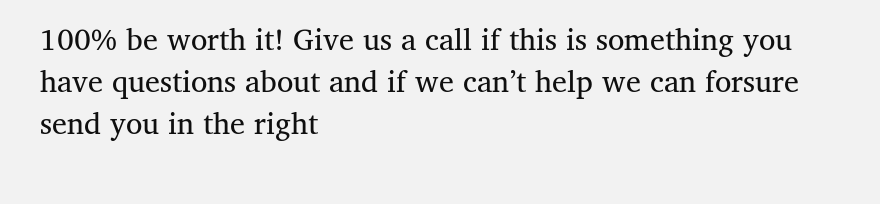100% be worth it! Give us a call if this is something you have questions about and if we can’t help we can forsure send you in the right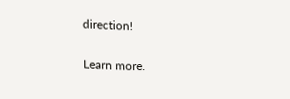direction!

Learn more.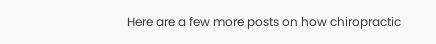Here are a few more posts on how chiropractic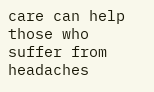care can help those who suffer from headaches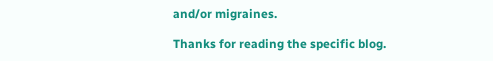and/or migraines.

Thanks for reading the specific blog.